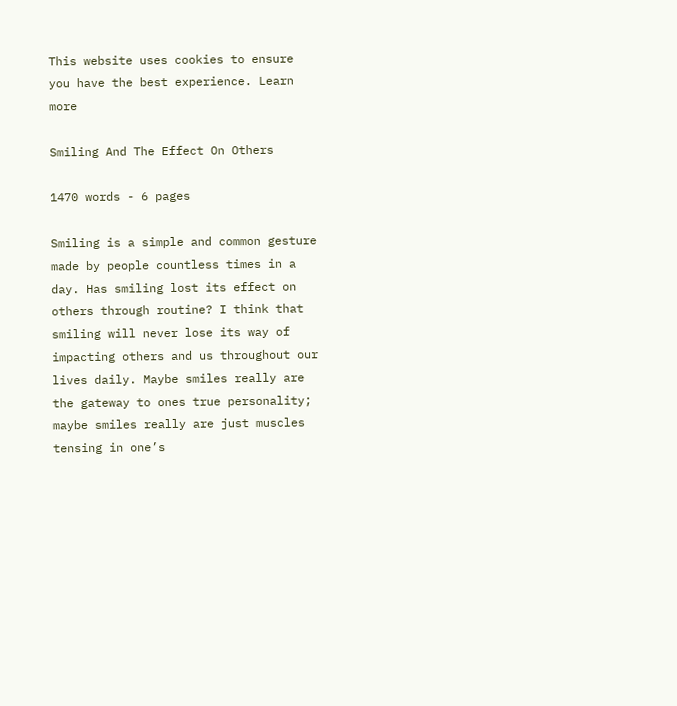This website uses cookies to ensure you have the best experience. Learn more

Smiling And The Effect On Others

1470 words - 6 pages

Smiling is a simple and common gesture made by people countless times in a day. Has smiling lost its effect on others through routine? I think that smiling will never lose its way of impacting others and us throughout our lives daily. Maybe smiles really are the gateway to ones true personality; maybe smiles really are just muscles tensing in one’s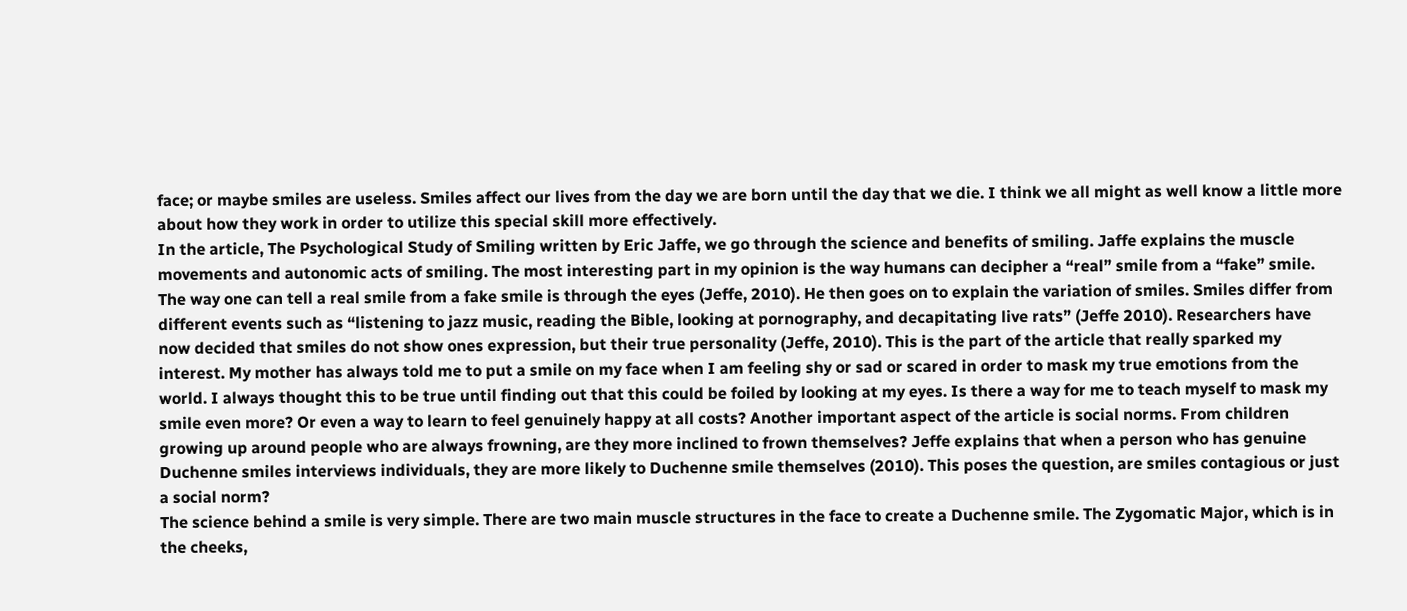face; or maybe smiles are useless. Smiles affect our lives from the day we are born until the day that we die. I think we all might as well know a little more about how they work in order to utilize this special skill more effectively.
In the article, The Psychological Study of Smiling written by Eric Jaffe, we go through the science and benefits of smiling. Jaffe explains the muscle movements and autonomic acts of smiling. The most interesting part in my opinion is the way humans can decipher a “real” smile from a “fake” smile. The way one can tell a real smile from a fake smile is through the eyes (Jeffe, 2010). He then goes on to explain the variation of smiles. Smiles differ from different events such as “listening to jazz music, reading the Bible, looking at pornography, and decapitating live rats” (Jeffe 2010). Researchers have now decided that smiles do not show ones expression, but their true personality (Jeffe, 2010). This is the part of the article that really sparked my interest. My mother has always told me to put a smile on my face when I am feeling shy or sad or scared in order to mask my true emotions from the world. I always thought this to be true until finding out that this could be foiled by looking at my eyes. Is there a way for me to teach myself to mask my smile even more? Or even a way to learn to feel genuinely happy at all costs? Another important aspect of the article is social norms. From children growing up around people who are always frowning, are they more inclined to frown themselves? Jeffe explains that when a person who has genuine Duchenne smiles interviews individuals, they are more likely to Duchenne smile themselves (2010). This poses the question, are smiles contagious or just a social norm?
The science behind a smile is very simple. There are two main muscle structures in the face to create a Duchenne smile. The Zygomatic Major, which is in the cheeks,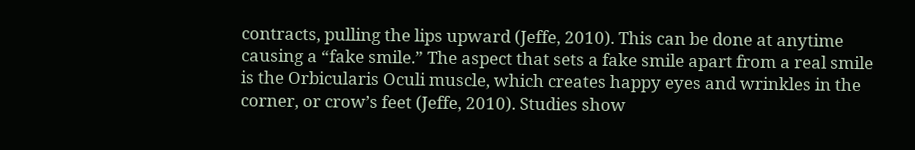contracts, pulling the lips upward (Jeffe, 2010). This can be done at anytime causing a “fake smile.” The aspect that sets a fake smile apart from a real smile is the Orbicularis Oculi muscle, which creates happy eyes and wrinkles in the corner, or crow’s feet (Jeffe, 2010). Studies show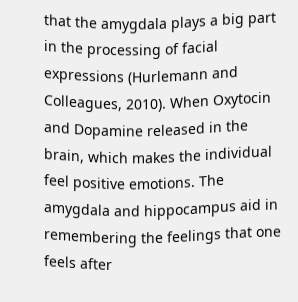that the amygdala plays a big part in the processing of facial expressions (Hurlemann and Colleagues, 2010). When Oxytocin and Dopamine released in the brain, which makes the individual feel positive emotions. The amygdala and hippocampus aid in remembering the feelings that one feels after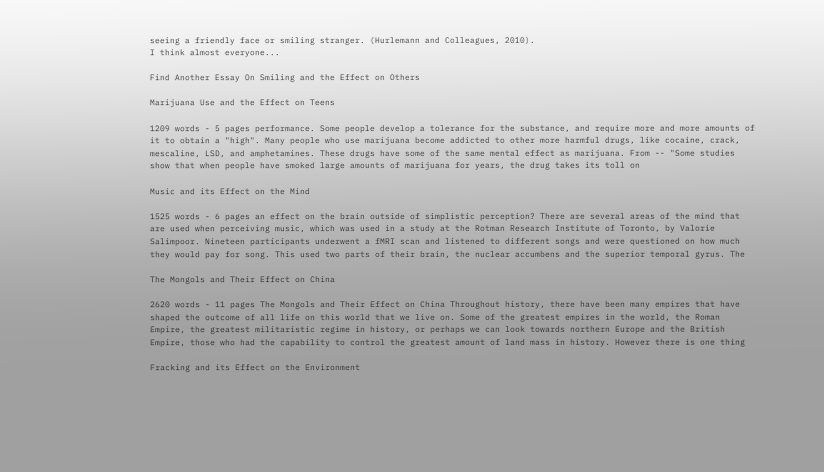seeing a friendly face or smiling stranger. (Hurlemann and Colleagues, 2010).
I think almost everyone...

Find Another Essay On Smiling and the Effect on Others

Marijuana Use and the Effect on Teens

1209 words - 5 pages performance. Some people develop a tolerance for the substance, and require more and more amounts of it to obtain a "high". Many people who use marijuana become addicted to other more harmful drugs, like cocaine, crack, mescaline, LSD, and amphetamines. These drugs have some of the same mental effect as marijuana. From -- "Some studies show that when people have smoked large amounts of marijuana for years, the drug takes its toll on

Music and its Effect on the Mind

1525 words - 6 pages an effect on the brain outside of simplistic perception? There are several areas of the mind that are used when perceiving music, which was used in a study at the Rotman Research Institute of Toronto, by Valorie Salimpoor. Nineteen participants underwent a fMRI scan and listened to different songs and were questioned on how much they would pay for song. This used two parts of their brain, the nuclear accumbens and the superior temporal gyrus. The

The Mongols and Their Effect on China

2620 words - 11 pages The Mongols and Their Effect on China Throughout history, there have been many empires that have shaped the outcome of all life on this world that we live on. Some of the greatest empires in the world, the Roman Empire, the greatest militaristic regime in history, or perhaps we can look towards northern Europe and the British Empire, those who had the capability to control the greatest amount of land mass in history. However there is one thing

Fracking and its Effect on the Environment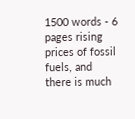1500 words - 6 pages rising prices of fossil fuels, and there is much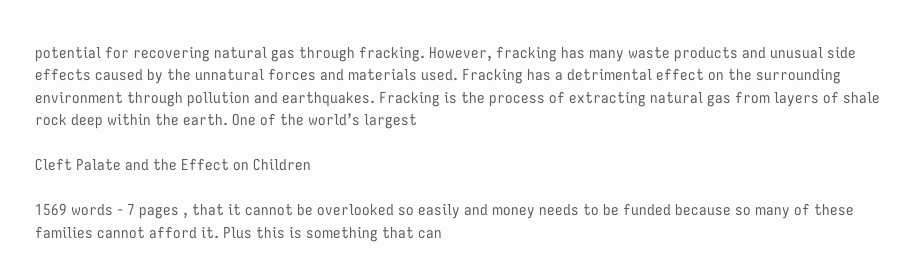potential for recovering natural gas through fracking. However, fracking has many waste products and unusual side effects caused by the unnatural forces and materials used. Fracking has a detrimental effect on the surrounding environment through pollution and earthquakes. Fracking is the process of extracting natural gas from layers of shale rock deep within the earth. One of the world’s largest

Cleft Palate and the Effect on Children

1569 words - 7 pages , that it cannot be overlooked so easily and money needs to be funded because so many of these families cannot afford it. Plus this is something that can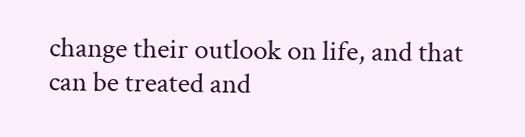change their outlook on life, and that can be treated and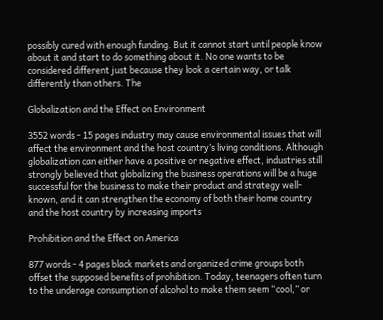possibly cured with enough funding. But it cannot start until people know about it and start to do something about it. No one wants to be considered different just because they look a certain way, or talk differently than others. The

Globalization and the Effect on Environment

3552 words - 15 pages industry may cause environmental issues that will affect the environment and the host country’s living conditions. Although globalization can either have a positive or negative effect, industries still strongly believed that globalizing the business operations will be a huge successful for the business to make their product and strategy well-known, and it can strengthen the economy of both their home country and the host country by increasing imports

Prohibition and the Effect on America

877 words - 4 pages black markets and organized crime groups both offset the supposed benefits of prohibition. Today, teenagers often turn to the underage consumption of alcohol to make them seem “cool,” or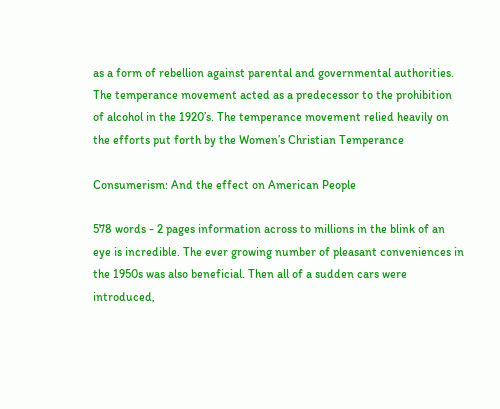as a form of rebellion against parental and governmental authorities. The temperance movement acted as a predecessor to the prohibition of alcohol in the 1920’s. The temperance movement relied heavily on the efforts put forth by the Women’s Christian Temperance

Consumerism: And the effect on American People

578 words - 2 pages information across to millions in the blink of an eye is incredible. The ever growing number of pleasant conveniences in the 1950s was also beneficial. Then all of a sudden cars were introduced,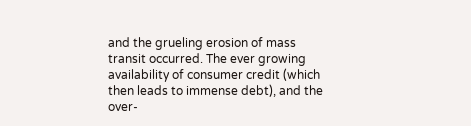and the grueling erosion of mass transit occurred. The ever growing availability of consumer credit (which then leads to immense debt), and the over-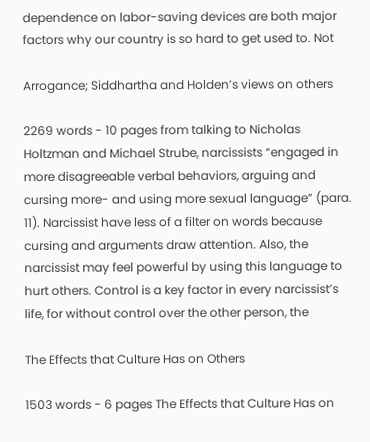dependence on labor-saving devices are both major factors why our country is so hard to get used to. Not

Arrogance; Siddhartha and Holden’s views on others

2269 words - 10 pages from talking to Nicholas Holtzman and Michael Strube, narcissists “engaged in more disagreeable verbal behaviors, arguing and cursing more- and using more sexual language” (para. 11). Narcissist have less of a filter on words because cursing and arguments draw attention. Also, the narcissist may feel powerful by using this language to hurt others. Control is a key factor in every narcissist’s life, for without control over the other person, the

The Effects that Culture Has on Others

1503 words - 6 pages The Effects that Culture Has on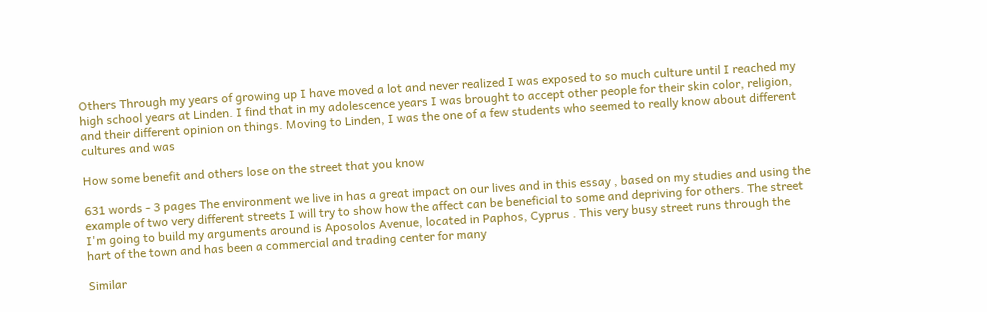Others Through my years of growing up I have moved a lot and never realized I was exposed to so much culture until I reached my high school years at Linden. I find that in my adolescence years I was brought to accept other people for their skin color, religion, and their different opinion on things. Moving to Linden, I was the one of a few students who seemed to really know about different cultures and was

How some benefit and others lose on the street that you know

631 words - 3 pages The environment we live in has a great impact on our lives and in this essay , based on my studies and using the example of two very different streets I will try to show how the affect can be beneficial to some and depriving for others. The street I'm going to build my arguments around is Aposolos Avenue, located in Paphos, Cyprus . This very busy street runs through the hart of the town and has been a commercial and trading center for many

Similar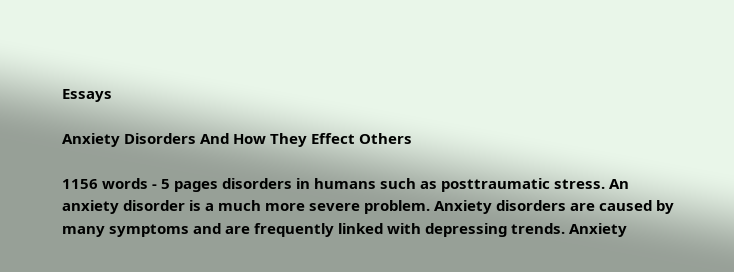Essays

Anxiety Disorders And How They Effect Others

1156 words - 5 pages disorders in humans such as posttraumatic stress. An anxiety disorder is a much more severe problem. Anxiety disorders are caused by many symptoms and are frequently linked with depressing trends. Anxiety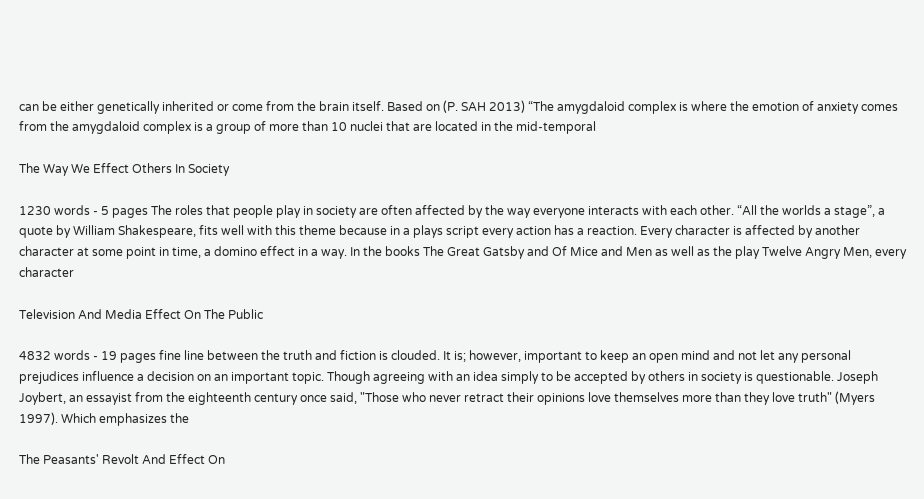can be either genetically inherited or come from the brain itself. Based on (P. SAH 2013) “The amygdaloid complex is where the emotion of anxiety comes from the amygdaloid complex is a group of more than 10 nuclei that are located in the mid-temporal

The Way We Effect Others In Society

1230 words - 5 pages The roles that people play in society are often affected by the way everyone interacts with each other. “All the worlds a stage”, a quote by William Shakespeare, fits well with this theme because in a plays script every action has a reaction. Every character is affected by another character at some point in time, a domino effect in a way. In the books The Great Gatsby and Of Mice and Men as well as the play Twelve Angry Men, every character

Television And Media Effect On The Public

4832 words - 19 pages fine line between the truth and fiction is clouded. It is; however, important to keep an open mind and not let any personal prejudices influence a decision on an important topic. Though agreeing with an idea simply to be accepted by others in society is questionable. Joseph Joybert, an essayist from the eighteenth century once said, "Those who never retract their opinions love themselves more than they love truth" (Myers 1997). Which emphasizes the

The Peasants' Revolt And Effect On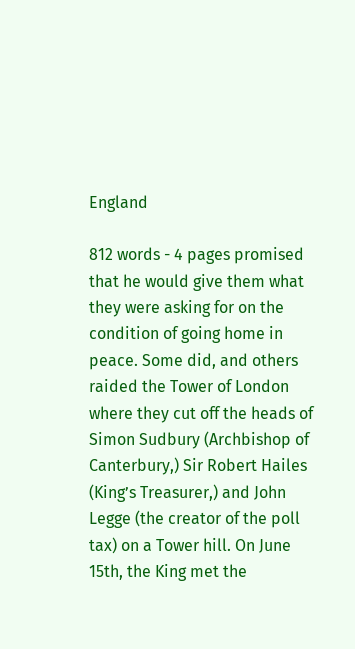England

812 words - 4 pages promised that he would give them what they were asking for on the condition of going home in peace. Some did, and others raided the Tower of London where they cut off the heads of Simon Sudbury (Archbishop of Canterbury,) Sir Robert Hailes (King’s Treasurer,) and John Legge (the creator of the poll tax) on a Tower hill. On June 15th, the King met the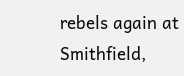rebels again at Smithfield,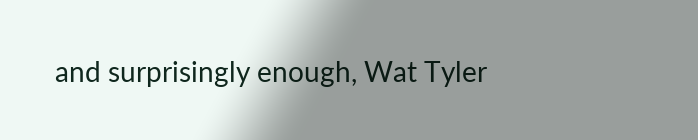and surprisingly enough, Wat Tyler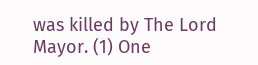was killed by The Lord Mayor. (1) One